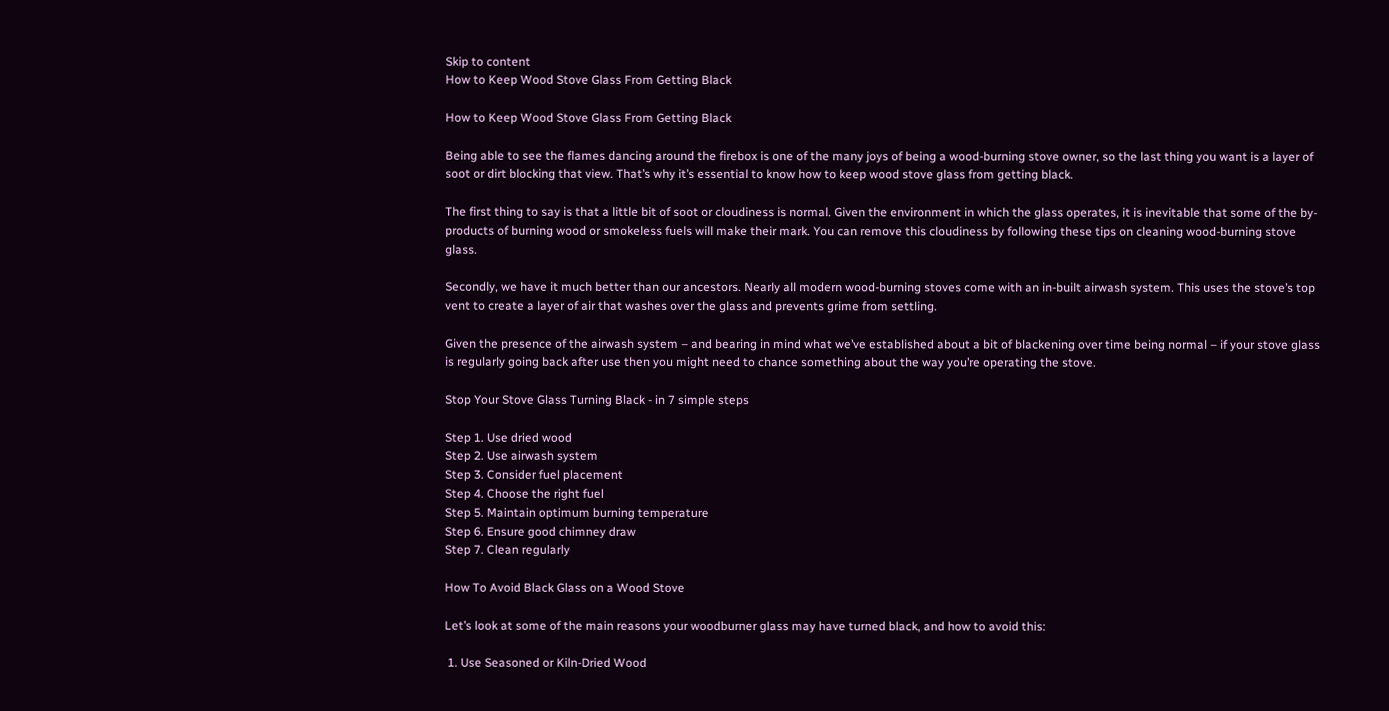Skip to content
How to Keep Wood Stove Glass From Getting Black

How to Keep Wood Stove Glass From Getting Black

Being able to see the flames dancing around the firebox is one of the many joys of being a wood-burning stove owner, so the last thing you want is a layer of soot or dirt blocking that view. That’s why it’s essential to know how to keep wood stove glass from getting black.

The first thing to say is that a little bit of soot or cloudiness is normal. Given the environment in which the glass operates, it is inevitable that some of the by-products of burning wood or smokeless fuels will make their mark. You can remove this cloudiness by following these tips on cleaning wood-burning stove glass.

Secondly, we have it much better than our ancestors. Nearly all modern wood-burning stoves come with an in-built airwash system. This uses the stove’s top vent to create a layer of air that washes over the glass and prevents grime from settling.

Given the presence of the airwash system – and bearing in mind what we’ve established about a bit of blackening over time being normal – if your stove glass is regularly going back after use then you might need to chance something about the way you’re operating the stove.

Stop Your Stove Glass Turning Black - in 7 simple steps

Step 1. Use dried wood
Step 2. Use airwash system
Step 3. Consider fuel placement
Step 4. Choose the right fuel
Step 5. Maintain optimum burning temperature
Step 6. Ensure good chimney draw
Step 7. Clean regularly

How To Avoid Black Glass on a Wood Stove

Let’s look at some of the main reasons your woodburner glass may have turned black, and how to avoid this:

 1. Use Seasoned or Kiln-Dried Wood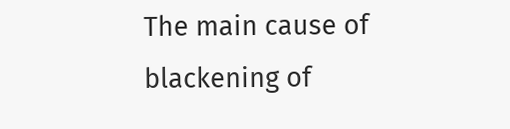The main cause of blackening of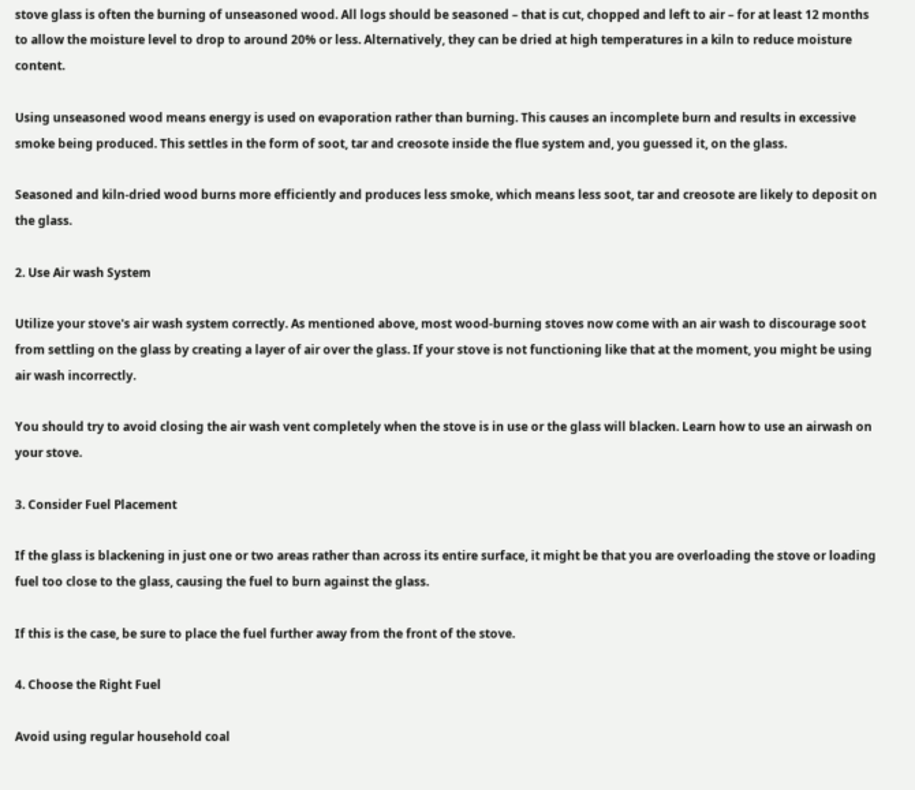stove glass is often the burning of unseasoned wood. All logs should be seasoned – that is cut, chopped and left to air – for at least 12 months to allow the moisture level to drop to around 20% or less. Alternatively, they can be dried at high temperatures in a kiln to reduce moisture content.

Using unseasoned wood means energy is used on evaporation rather than burning. This causes an incomplete burn and results in excessive smoke being produced. This settles in the form of soot, tar and creosote inside the flue system and, you guessed it, on the glass.

Seasoned and kiln-dried wood burns more efficiently and produces less smoke, which means less soot, tar and creosote are likely to deposit on the glass.

2. Use Air wash System

Utilize your stove's air wash system correctly. As mentioned above, most wood-burning stoves now come with an air wash to discourage soot from settling on the glass by creating a layer of air over the glass. If your stove is not functioning like that at the moment, you might be using air wash incorrectly.

You should try to avoid closing the air wash vent completely when the stove is in use or the glass will blacken. Learn how to use an airwash on your stove.

3. Consider Fuel Placement

If the glass is blackening in just one or two areas rather than across its entire surface, it might be that you are overloading the stove or loading fuel too close to the glass, causing the fuel to burn against the glass.

If this is the case, be sure to place the fuel further away from the front of the stove.

4. Choose the Right Fuel

Avoid using regular household coal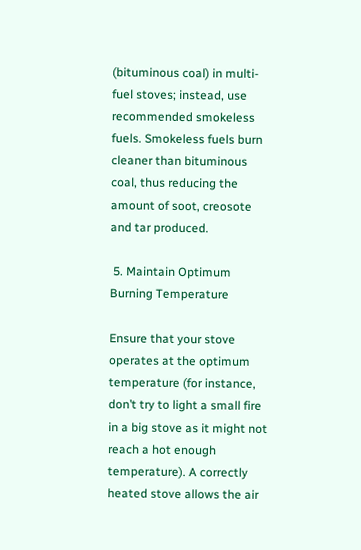(bituminous coal) in multi-fuel stoves; instead, use recommended smokeless fuels. Smokeless fuels burn cleaner than bituminous coal, thus reducing the amount of soot, creosote and tar produced.

 5. Maintain Optimum Burning Temperature

Ensure that your stove operates at the optimum temperature (for instance, don’t try to light a small fire in a big stove as it might not reach a hot enough temperature). A correctly heated stove allows the air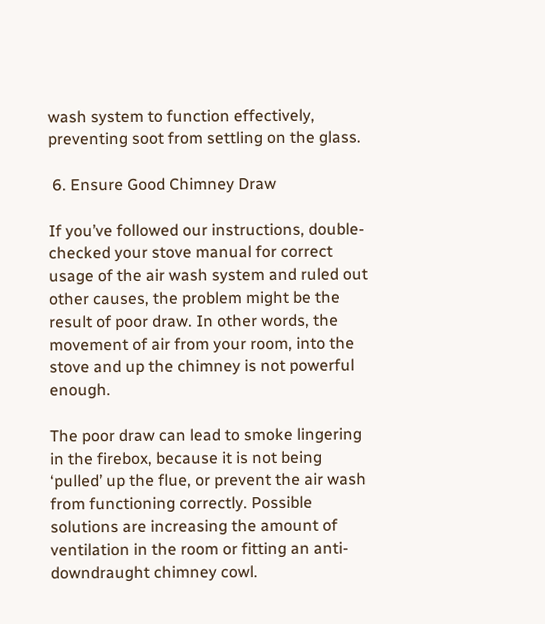wash system to function effectively, preventing soot from settling on the glass.

 6. Ensure Good Chimney Draw

If you’ve followed our instructions, double-checked your stove manual for correct usage of the air wash system and ruled out other causes, the problem might be the result of poor draw. In other words, the movement of air from your room, into the stove and up the chimney is not powerful enough.

The poor draw can lead to smoke lingering in the firebox, because it is not being ‘pulled’ up the flue, or prevent the air wash from functioning correctly. Possible solutions are increasing the amount of ventilation in the room or fitting an anti-downdraught chimney cowl.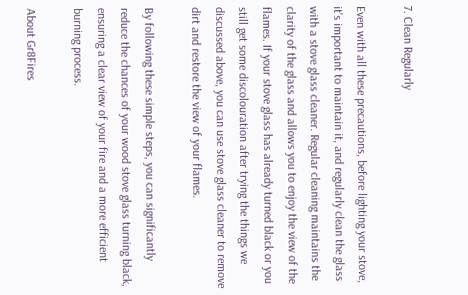7. Clean Regularly

Even with all these precautions, before lighting your stove, it's important to maintain it, and regularly clean the glass with a stove glass cleaner. Regular cleaning maintains the clarity of the glass and allows you to enjoy the view of the flames. If your stove glass has already turned black or you still get some discolouration after trying the things we discussed above, you can use stove glass cleaner to remove dirt and restore the view of your flames.

By following these simple steps, you can significantly reduce the chances of your wood stove glass turning black, ensuring a clear view of your fire and a more efficient burning process.

About Gr8Fires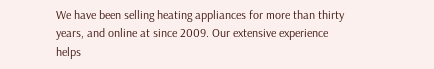We have been selling heating appliances for more than thirty years, and online at since 2009. Our extensive experience helps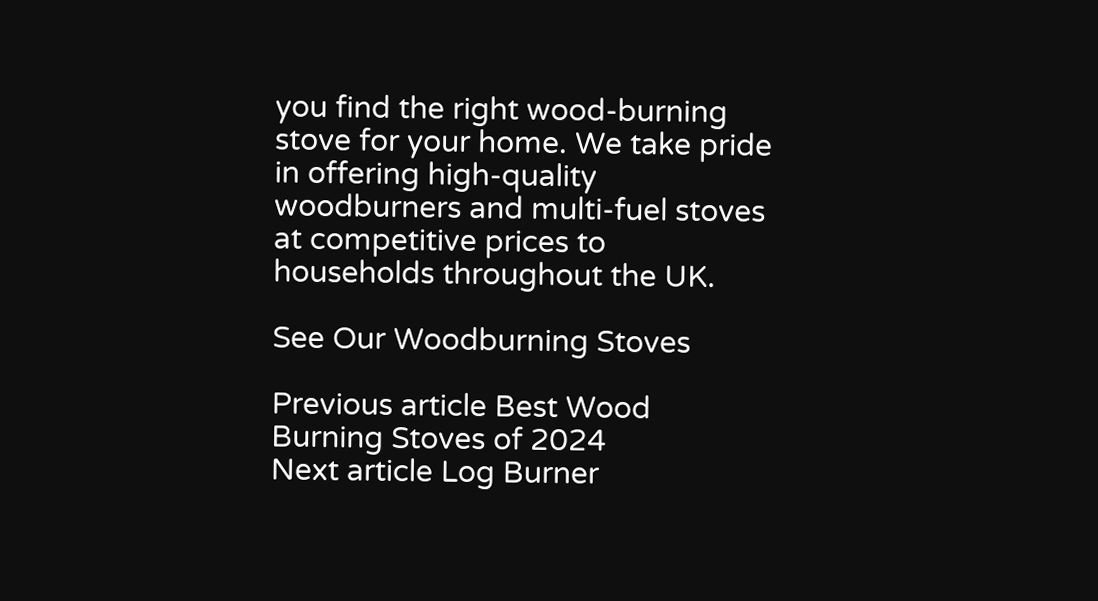you find the right wood-burning stove for your home. We take pride in offering high-quality woodburners and multi-fuel stoves at competitive prices to households throughout the UK.

See Our Woodburning Stoves

Previous article Best Wood Burning Stoves of 2024
Next article Log Burner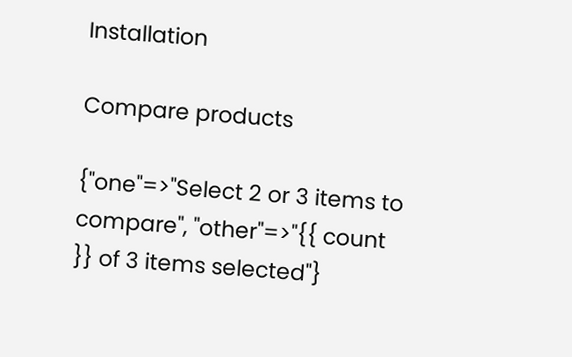Installation

Compare products

{"one"=>"Select 2 or 3 items to compare", "other"=>"{{ count }} of 3 items selected"}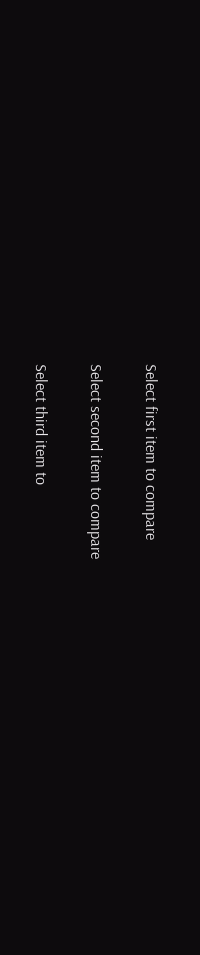Select first item to compare

Select second item to compare

Select third item to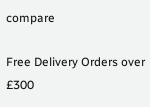compare

Free Delivery Orders over £300